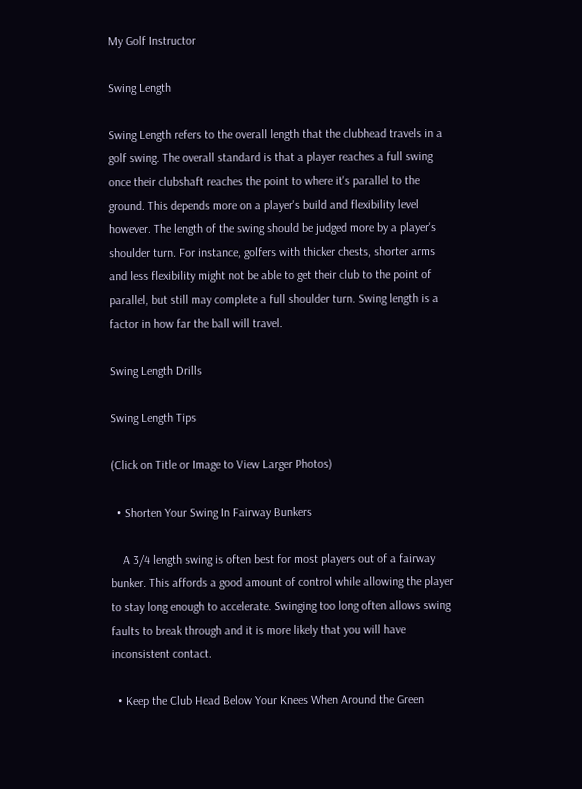My Golf Instructor

Swing Length

Swing Length refers to the overall length that the clubhead travels in a golf swing. The overall standard is that a player reaches a full swing once their clubshaft reaches the point to where it's parallel to the ground. This depends more on a player's build and flexibility level however. The length of the swing should be judged more by a player's shoulder turn. For instance, golfers with thicker chests, shorter arms and less flexibility might not be able to get their club to the point of parallel, but still may complete a full shoulder turn. Swing length is a factor in how far the ball will travel.

Swing Length Drills

Swing Length Tips

(Click on Title or Image to View Larger Photos)

  • Shorten Your Swing In Fairway Bunkers

    A 3/4 length swing is often best for most players out of a fairway bunker. This affords a good amount of control while allowing the player to stay long enough to accelerate. Swinging too long often allows swing faults to break through and it is more likely that you will have inconsistent contact.

  • Keep the Club Head Below Your Knees When Around the Green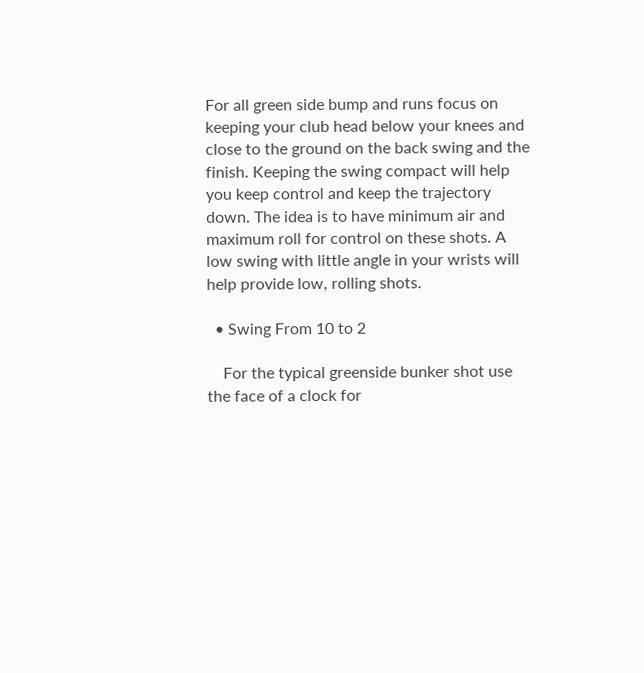For all green side bump and runs focus on keeping your club head below your knees and close to the ground on the back swing and the finish. Keeping the swing compact will help you keep control and keep the trajectory down. The idea is to have minimum air and maximum roll for control on these shots. A low swing with little angle in your wrists will help provide low, rolling shots.

  • Swing From 10 to 2

    For the typical greenside bunker shot use the face of a clock for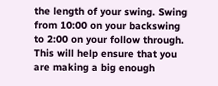the length of your swing. Swing from 10:00 on your backswing to 2:00 on your follow through. This will help ensure that you are making a big enough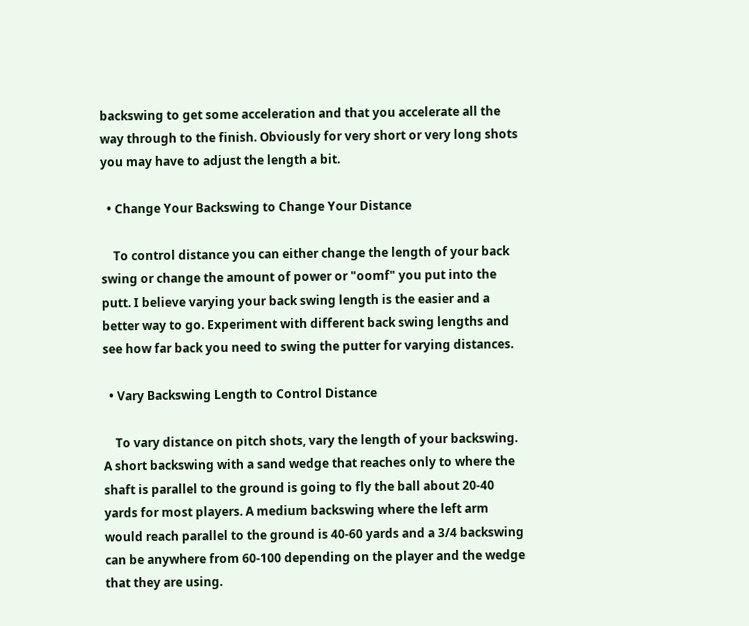backswing to get some acceleration and that you accelerate all the way through to the finish. Obviously for very short or very long shots you may have to adjust the length a bit.

  • Change Your Backswing to Change Your Distance

    To control distance you can either change the length of your back swing or change the amount of power or "oomf" you put into the putt. I believe varying your back swing length is the easier and a better way to go. Experiment with different back swing lengths and see how far back you need to swing the putter for varying distances.

  • Vary Backswing Length to Control Distance

    To vary distance on pitch shots, vary the length of your backswing. A short backswing with a sand wedge that reaches only to where the shaft is parallel to the ground is going to fly the ball about 20-40 yards for most players. A medium backswing where the left arm would reach parallel to the ground is 40-60 yards and a 3/4 backswing can be anywhere from 60-100 depending on the player and the wedge that they are using.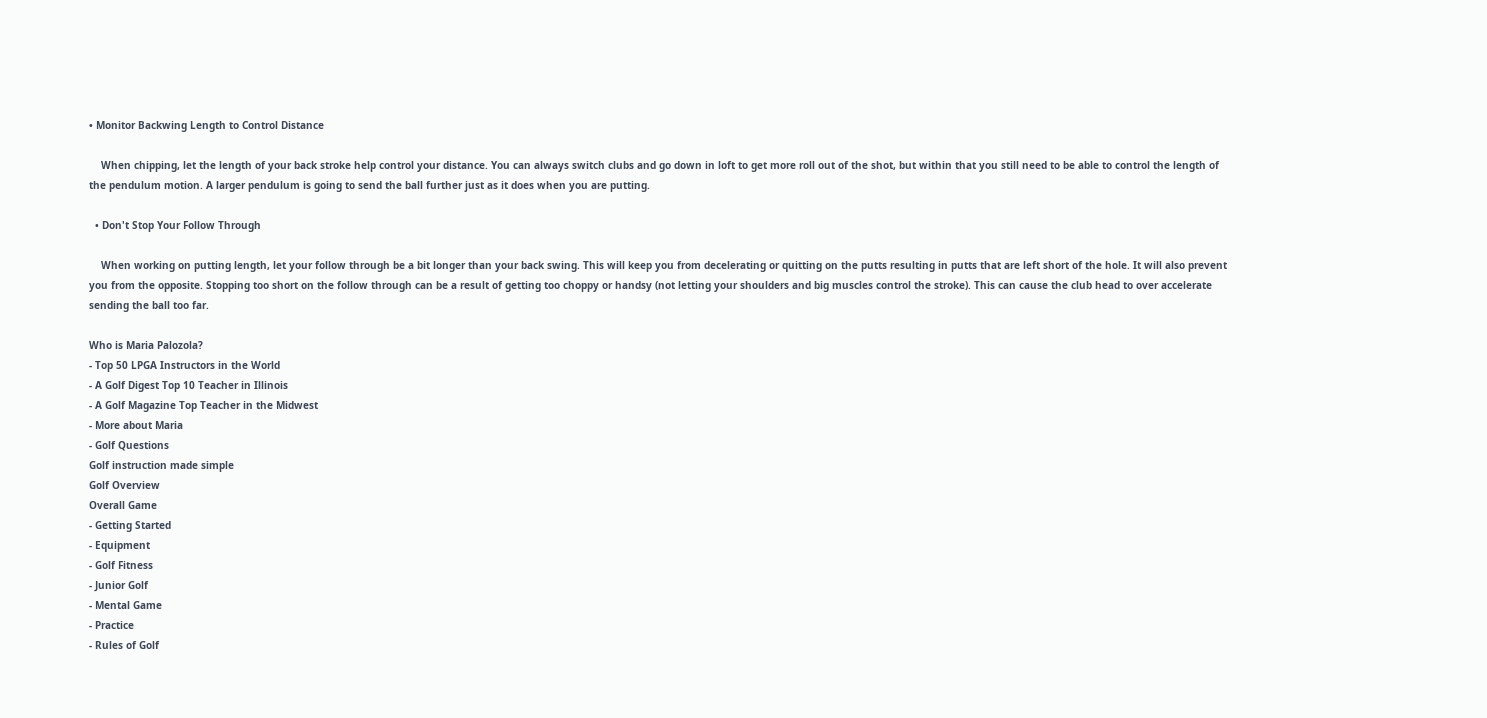• Monitor Backwing Length to Control Distance

    When chipping, let the length of your back stroke help control your distance. You can always switch clubs and go down in loft to get more roll out of the shot, but within that you still need to be able to control the length of the pendulum motion. A larger pendulum is going to send the ball further just as it does when you are putting.

  • Don't Stop Your Follow Through

    When working on putting length, let your follow through be a bit longer than your back swing. This will keep you from decelerating or quitting on the putts resulting in putts that are left short of the hole. It will also prevent you from the opposite. Stopping too short on the follow through can be a result of getting too choppy or handsy (not letting your shoulders and big muscles control the stroke). This can cause the club head to over accelerate sending the ball too far.

Who is Maria Palozola?
- Top 50 LPGA Instructors in the World
- A Golf Digest Top 10 Teacher in Illinois
- A Golf Magazine Top Teacher in the Midwest
- More about Maria
- Golf Questions
Golf instruction made simple
Golf Overview
Overall Game
- Getting Started
- Equipment
- Golf Fitness
- Junior Golf
- Mental Game
- Practice
- Rules of Golf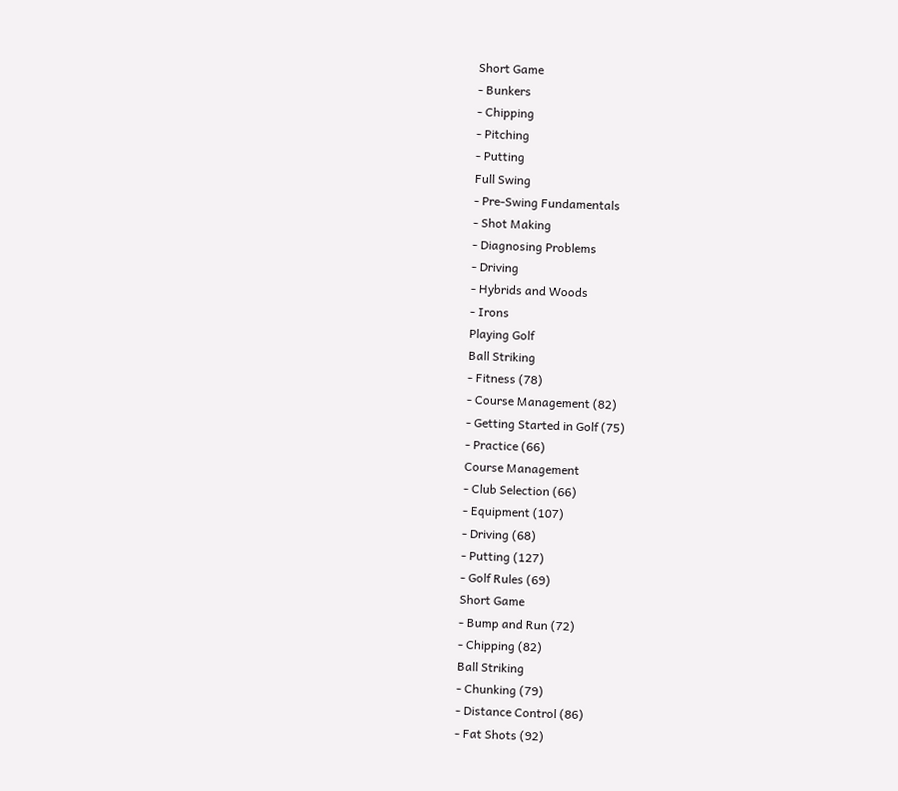Short Game
- Bunkers
- Chipping
- Pitching
- Putting
Full Swing
- Pre-Swing Fundamentals
- Shot Making
- Diagnosing Problems
- Driving
- Hybrids and Woods
- Irons
Playing Golf
Ball Striking
- Fitness (78)
- Course Management (82)
- Getting Started in Golf (75)
- Practice (66)
Course Management
- Club Selection (66)
- Equipment (107)
- Driving (68)
- Putting (127)
- Golf Rules (69)
Short Game
- Bump and Run (72)
- Chipping (82)
Ball Striking
- Chunking (79)
- Distance Control (86)
- Fat Shots (92)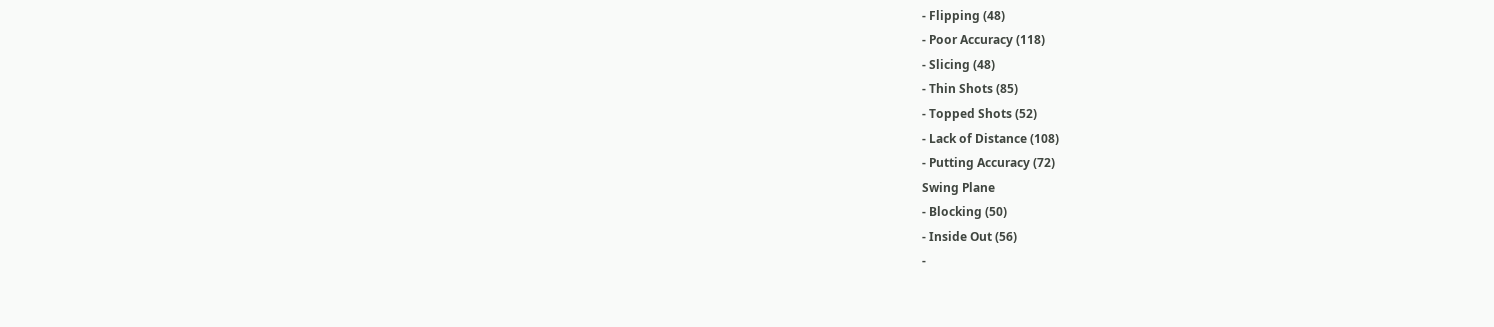- Flipping (48)
- Poor Accuracy (118)
- Slicing (48)
- Thin Shots (85)
- Topped Shots (52)
- Lack of Distance (108)
- Putting Accuracy (72)
Swing Plane
- Blocking (50)
- Inside Out (56)
-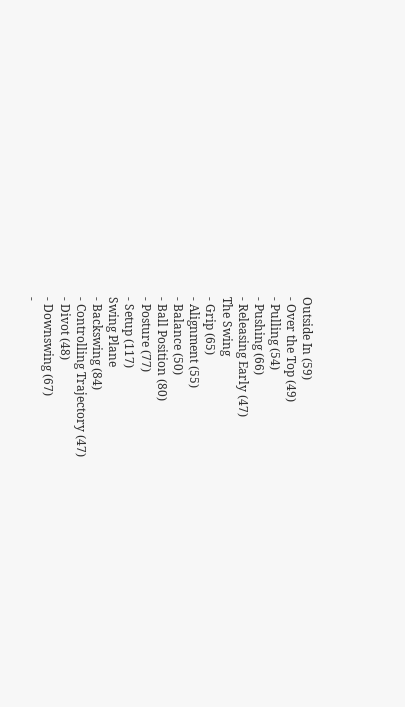Outside In (59)
- Over the Top (49)
- Pulling (54)
- Pushing (66)
- Releasing Early (47)
The Swing
- Grip (65)
- Alignment (55)
- Balance (50)
- Ball Position (80)
- Posture (77)
- Setup (117)
Swing Plane
- Backswing (84)
- Controlling Trajectory (47)
- Divot (48)
- Downswing (67)
-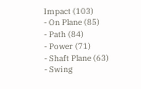Impact (103)
- On Plane (85)
- Path (84)
- Power (71)
- Shaft Plane (63)
- Swing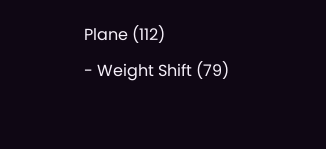Plane (112)
- Weight Shift (79)